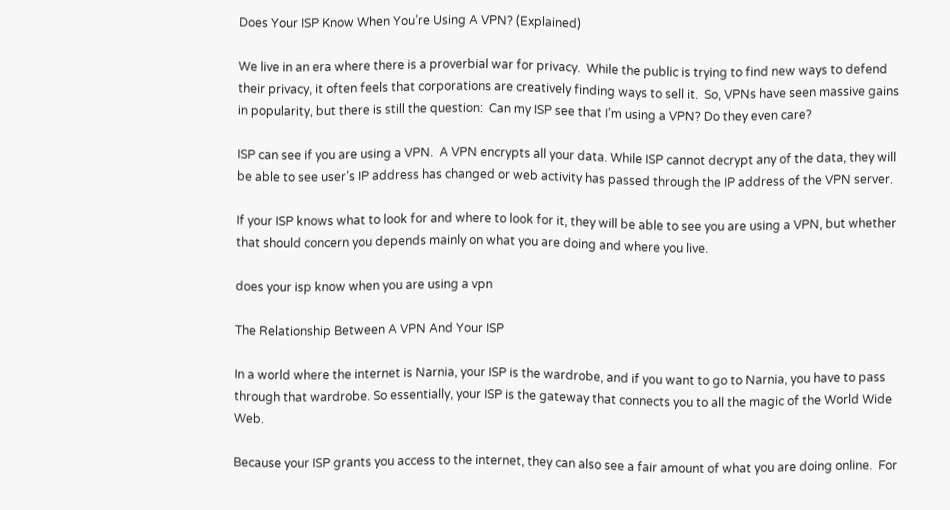Does Your ISP Know When You’re Using A VPN? (Explained)

We live in an era where there is a proverbial war for privacy.  While the public is trying to find new ways to defend their privacy, it often feels that corporations are creatively finding ways to sell it.  So, VPNs have seen massive gains in popularity, but there is still the question:  Can my ISP see that I’m using a VPN? Do they even care?

ISP can see if you are using a VPN.  A VPN encrypts all your data. While ISP cannot decrypt any of the data, they will be able to see user’s IP address has changed or web activity has passed through the IP address of the VPN server.

If your ISP knows what to look for and where to look for it, they will be able to see you are using a VPN, but whether that should concern you depends mainly on what you are doing and where you live.

does your isp know when you are using a vpn

The Relationship Between A VPN And Your ISP

In a world where the internet is Narnia, your ISP is the wardrobe, and if you want to go to Narnia, you have to pass through that wardrobe. So essentially, your ISP is the gateway that connects you to all the magic of the World Wide Web.

Because your ISP grants you access to the internet, they can also see a fair amount of what you are doing online.  For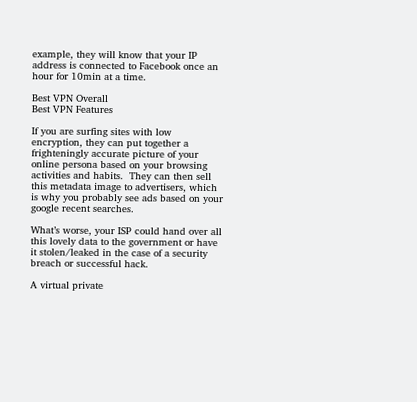example, they will know that your IP address is connected to Facebook once an hour for 10min at a time.

Best VPN Overall
Best VPN Features

If you are surfing sites with low encryption, they can put together a frighteningly accurate picture of your online persona based on your browsing activities and habits.  They can then sell this metadata image to advertisers, which is why you probably see ads based on your google recent searches.

What’s worse, your ISP could hand over all this lovely data to the government or have it stolen/leaked in the case of a security breach or successful hack.

A virtual private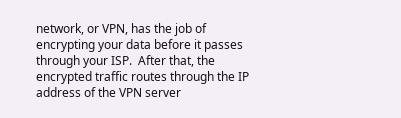network, or VPN, has the job of encrypting your data before it passes through your ISP.  After that, the encrypted traffic routes through the IP address of the VPN server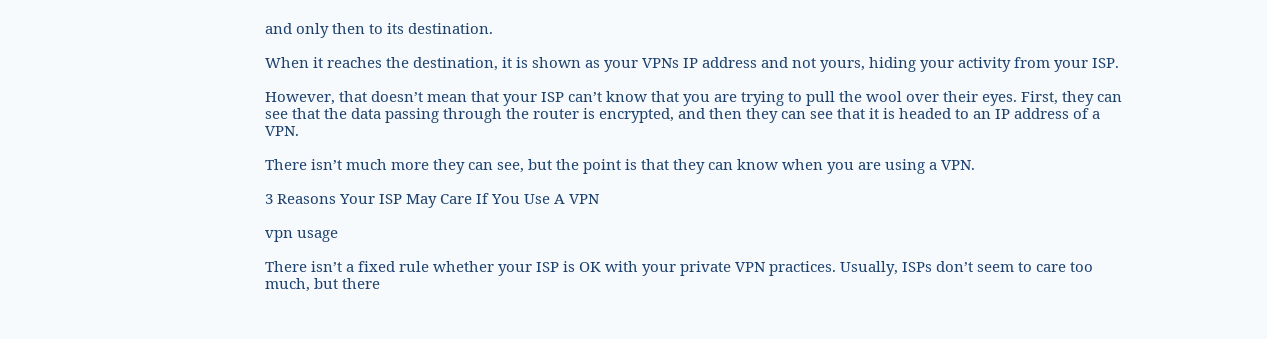and only then to its destination.

When it reaches the destination, it is shown as your VPNs IP address and not yours, hiding your activity from your ISP.

However, that doesn’t mean that your ISP can’t know that you are trying to pull the wool over their eyes. First, they can see that the data passing through the router is encrypted, and then they can see that it is headed to an IP address of a VPN.

There isn’t much more they can see, but the point is that they can know when you are using a VPN.

3 Reasons Your ISP May Care If You Use A VPN

vpn usage

There isn’t a fixed rule whether your ISP is OK with your private VPN practices. Usually, ISPs don’t seem to care too much, but there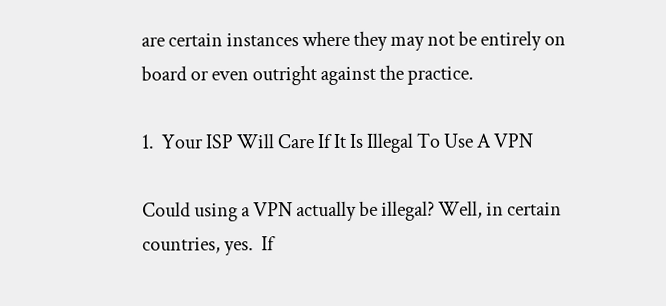are certain instances where they may not be entirely on board or even outright against the practice.

1.  Your ISP Will Care If It Is Illegal To Use A VPN

Could using a VPN actually be illegal? Well, in certain countries, yes.  If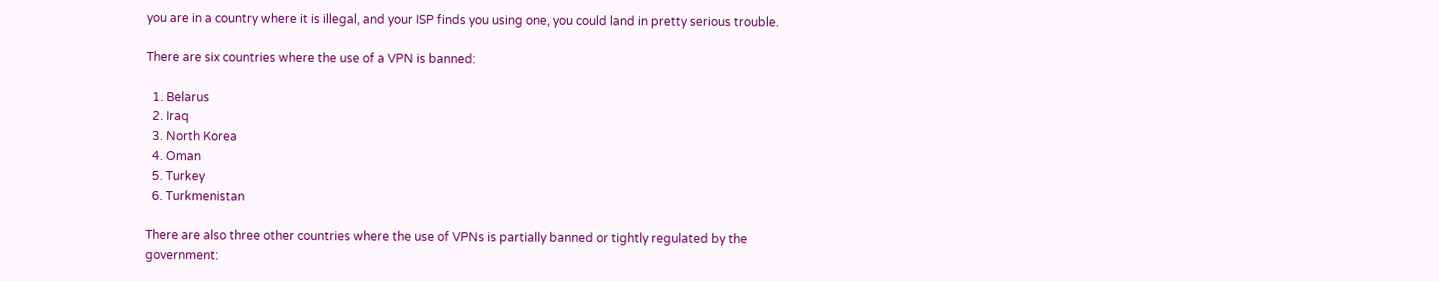you are in a country where it is illegal, and your ISP finds you using one, you could land in pretty serious trouble.

There are six countries where the use of a VPN is banned:

  1. Belarus
  2. Iraq
  3. North Korea
  4. Oman
  5. Turkey
  6. Turkmenistan

There are also three other countries where the use of VPNs is partially banned or tightly regulated by the government: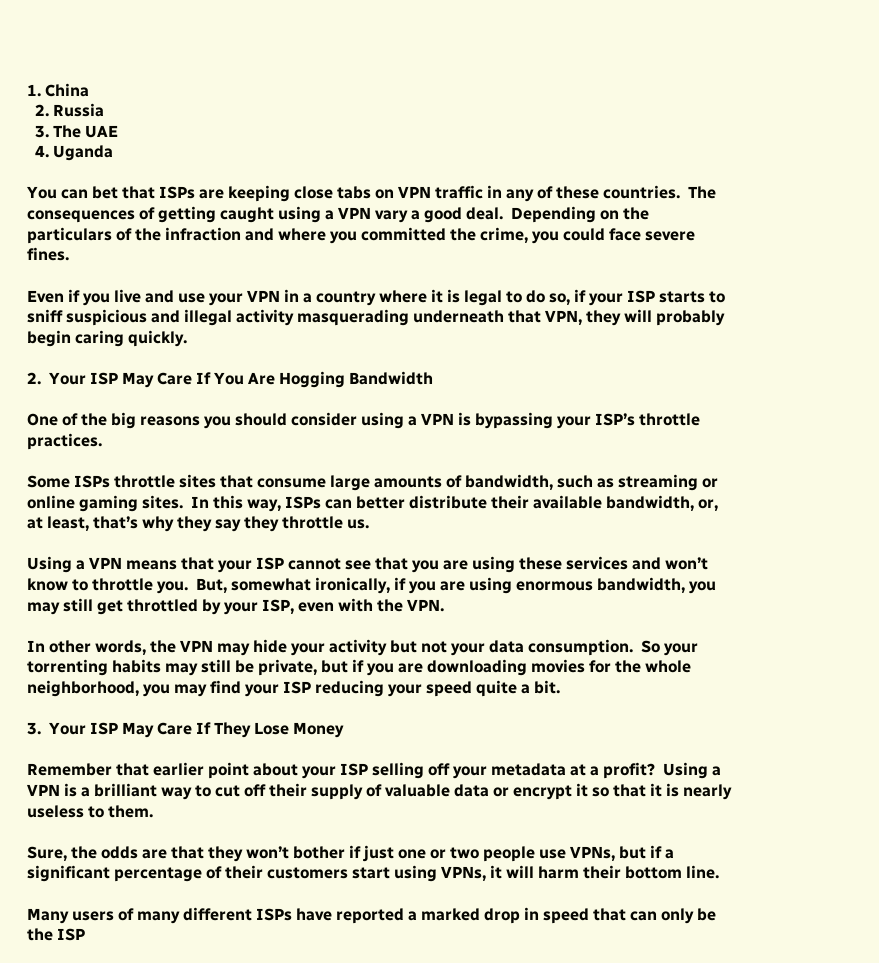1. China
  2. Russia
  3. The UAE
  4. Uganda

You can bet that ISPs are keeping close tabs on VPN traffic in any of these countries.  The consequences of getting caught using a VPN vary a good deal.  Depending on the particulars of the infraction and where you committed the crime, you could face severe fines.

Even if you live and use your VPN in a country where it is legal to do so, if your ISP starts to sniff suspicious and illegal activity masquerading underneath that VPN, they will probably begin caring quickly.

2.  Your ISP May Care If You Are Hogging Bandwidth

One of the big reasons you should consider using a VPN is bypassing your ISP’s throttle practices.

Some ISPs throttle sites that consume large amounts of bandwidth, such as streaming or online gaming sites.  In this way, ISPs can better distribute their available bandwidth, or, at least, that’s why they say they throttle us.

Using a VPN means that your ISP cannot see that you are using these services and won’t know to throttle you.  But, somewhat ironically, if you are using enormous bandwidth, you may still get throttled by your ISP, even with the VPN.

In other words, the VPN may hide your activity but not your data consumption.  So your torrenting habits may still be private, but if you are downloading movies for the whole neighborhood, you may find your ISP reducing your speed quite a bit.

3.  Your ISP May Care If They Lose Money

Remember that earlier point about your ISP selling off your metadata at a profit?  Using a VPN is a brilliant way to cut off their supply of valuable data or encrypt it so that it is nearly useless to them.

Sure, the odds are that they won’t bother if just one or two people use VPNs, but if a significant percentage of their customers start using VPNs, it will harm their bottom line.

Many users of many different ISPs have reported a marked drop in speed that can only be the ISP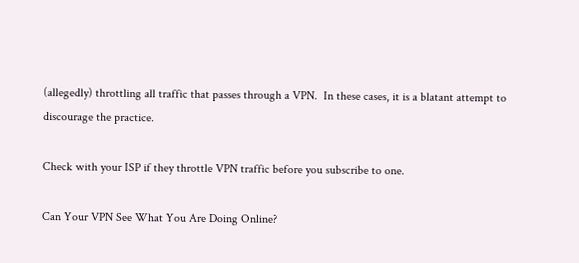(allegedly) throttling all traffic that passes through a VPN.  In these cases, it is a blatant attempt to discourage the practice.

Check with your ISP if they throttle VPN traffic before you subscribe to one.

Can Your VPN See What You Are Doing Online?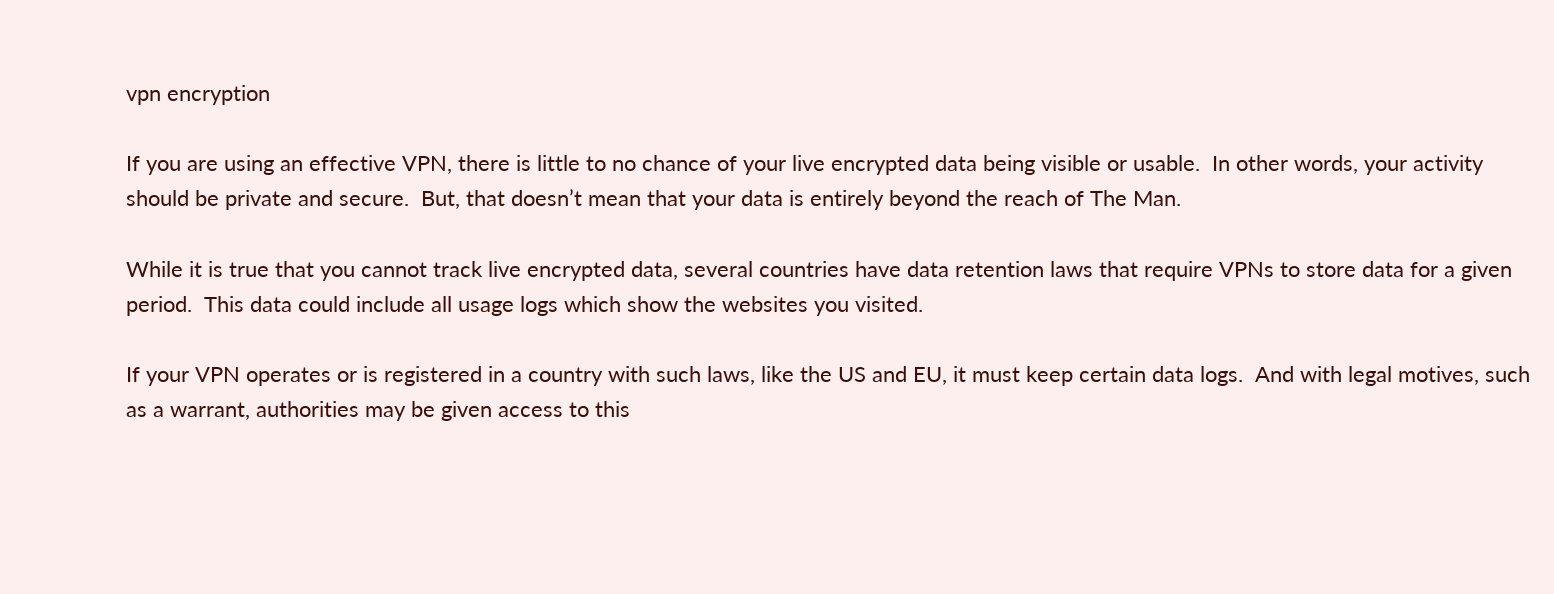vpn encryption

If you are using an effective VPN, there is little to no chance of your live encrypted data being visible or usable.  In other words, your activity should be private and secure.  But, that doesn’t mean that your data is entirely beyond the reach of The Man.

While it is true that you cannot track live encrypted data, several countries have data retention laws that require VPNs to store data for a given period.  This data could include all usage logs which show the websites you visited.

If your VPN operates or is registered in a country with such laws, like the US and EU, it must keep certain data logs.  And with legal motives, such as a warrant, authorities may be given access to this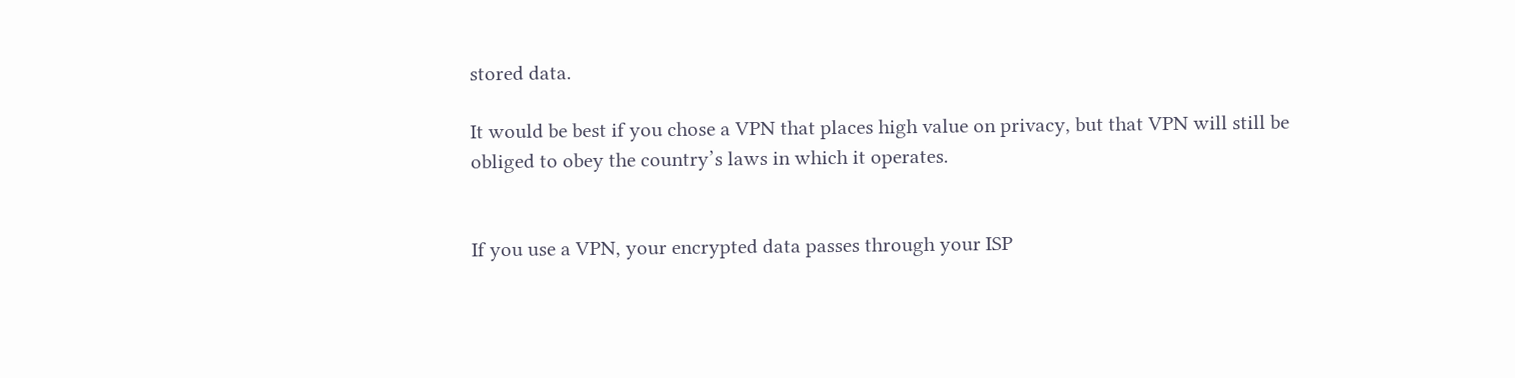stored data.

It would be best if you chose a VPN that places high value on privacy, but that VPN will still be obliged to obey the country’s laws in which it operates.


If you use a VPN, your encrypted data passes through your ISP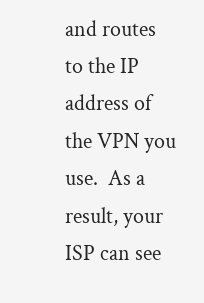and routes to the IP address of the VPN you use.  As a result, your ISP can see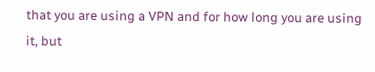that you are using a VPN and for how long you are using it, but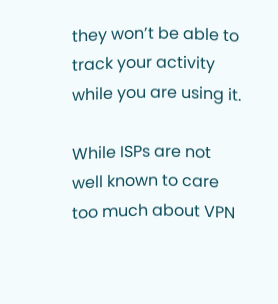they won’t be able to track your activity while you are using it.

While ISPs are not well known to care too much about VPN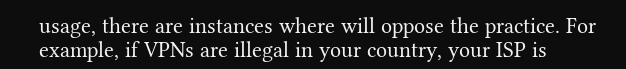usage, there are instances where will oppose the practice. For example, if VPNs are illegal in your country, your ISP is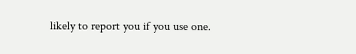likely to report you if you use one.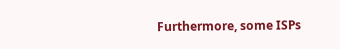Furthermore, some ISPs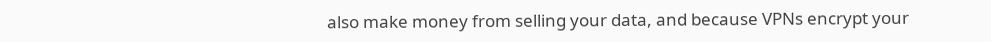also make money from selling your data, and because VPNs encrypt your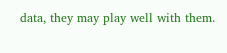data, they may play well with them.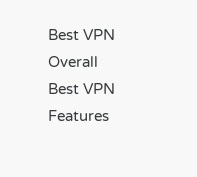Best VPN Overall
Best VPN Features